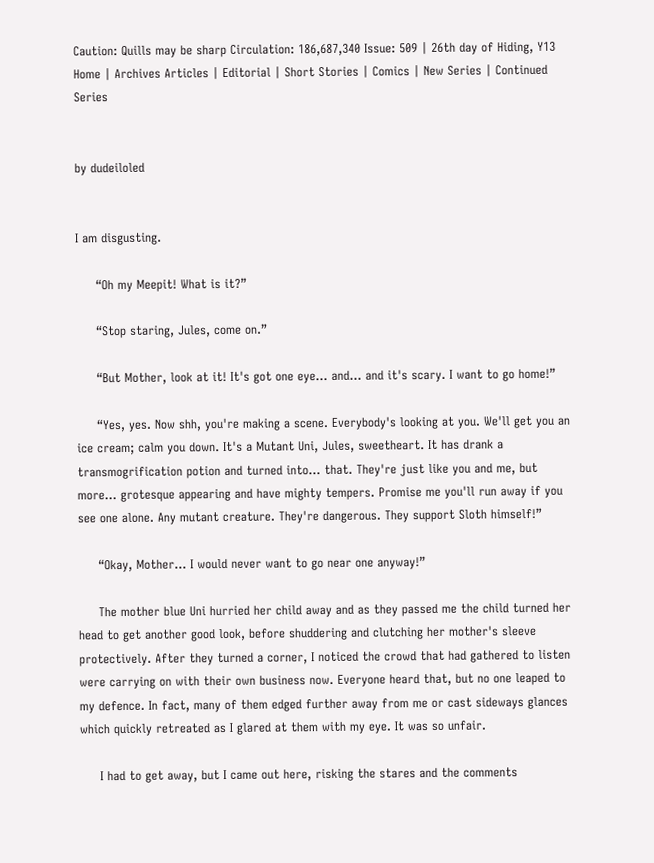Caution: Quills may be sharp Circulation: 186,687,340 Issue: 509 | 26th day of Hiding, Y13
Home | Archives Articles | Editorial | Short Stories | Comics | New Series | Continued Series


by dudeiloled


I am disgusting.

     “Oh my Meepit! What is it?”

     “Stop staring, Jules, come on.”

     “But Mother, look at it! It's got one eye... and... and it's scary. I want to go home!”

     “Yes, yes. Now shh, you're making a scene. Everybody's looking at you. We'll get you an ice cream; calm you down. It's a Mutant Uni, Jules, sweetheart. It has drank a transmogrification potion and turned into... that. They're just like you and me, but more... grotesque appearing and have mighty tempers. Promise me you'll run away if you see one alone. Any mutant creature. They're dangerous. They support Sloth himself!”

     “Okay, Mother... I would never want to go near one anyway!”

     The mother blue Uni hurried her child away and as they passed me the child turned her head to get another good look, before shuddering and clutching her mother's sleeve protectively. After they turned a corner, I noticed the crowd that had gathered to listen were carrying on with their own business now. Everyone heard that, but no one leaped to my defence. In fact, many of them edged further away from me or cast sideways glances which quickly retreated as I glared at them with my eye. It was so unfair.

     I had to get away, but I came out here, risking the stares and the comments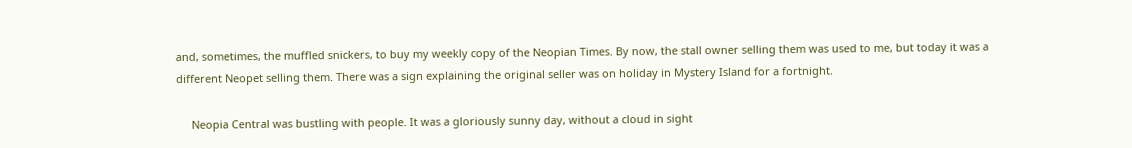and, sometimes, the muffled snickers, to buy my weekly copy of the Neopian Times. By now, the stall owner selling them was used to me, but today it was a different Neopet selling them. There was a sign explaining the original seller was on holiday in Mystery Island for a fortnight.

     Neopia Central was bustling with people. It was a gloriously sunny day, without a cloud in sight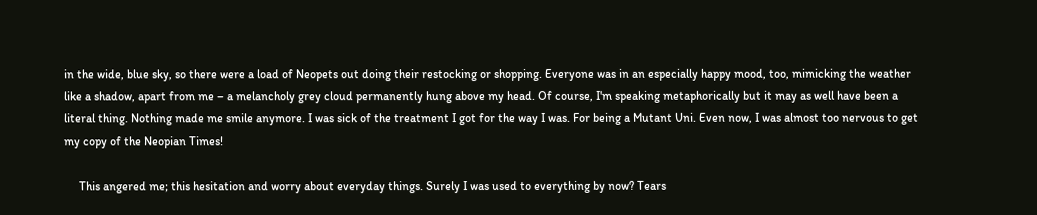in the wide, blue sky, so there were a load of Neopets out doing their restocking or shopping. Everyone was in an especially happy mood, too, mimicking the weather like a shadow, apart from me – a melancholy grey cloud permanently hung above my head. Of course, I'm speaking metaphorically but it may as well have been a literal thing. Nothing made me smile anymore. I was sick of the treatment I got for the way I was. For being a Mutant Uni. Even now, I was almost too nervous to get my copy of the Neopian Times!

     This angered me; this hesitation and worry about everyday things. Surely I was used to everything by now? Tears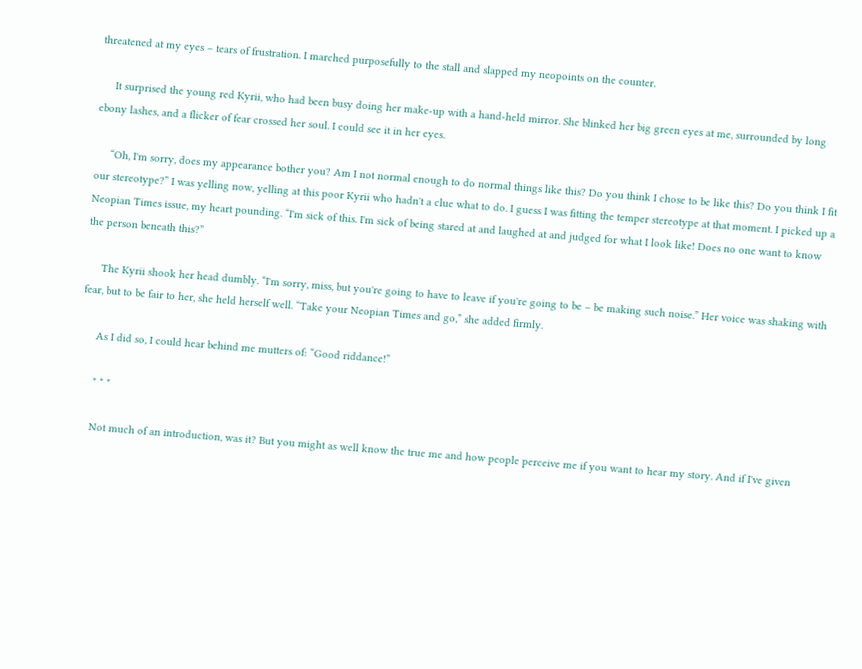threatened at my eyes – tears of frustration. I marched purposefully to the stall and slapped my neopoints on the counter.

     It surprised the young red Kyrii, who had been busy doing her make-up with a hand-held mirror. She blinked her big green eyes at me, surrounded by long ebony lashes, and a flicker of fear crossed her soul. I could see it in her eyes.

     “Oh, I'm sorry, does my appearance bother you? Am I not normal enough to do normal things like this? Do you think I chose to be like this? Do you think I fit our stereotype?” I was yelling now, yelling at this poor Kyrii who hadn't a clue what to do. I guess I was fitting the temper stereotype at that moment. I picked up a Neopian Times issue, my heart pounding. “I'm sick of this. I'm sick of being stared at and laughed at and judged for what I look like! Does no one want to know the person beneath this?”

     The Kyrii shook her head dumbly. “I'm sorry, miss, but you're going to have to leave if you're going to be – be making such noise.” Her voice was shaking with fear, but to be fair to her, she held herself well. “Take your Neopian Times and go,” she added firmly.

     As I did so, I could hear behind me mutters of: “Good riddance!”

     * * *

     Not much of an introduction, was it? But you might as well know the true me and how people perceive me if you want to hear my story. And if I've given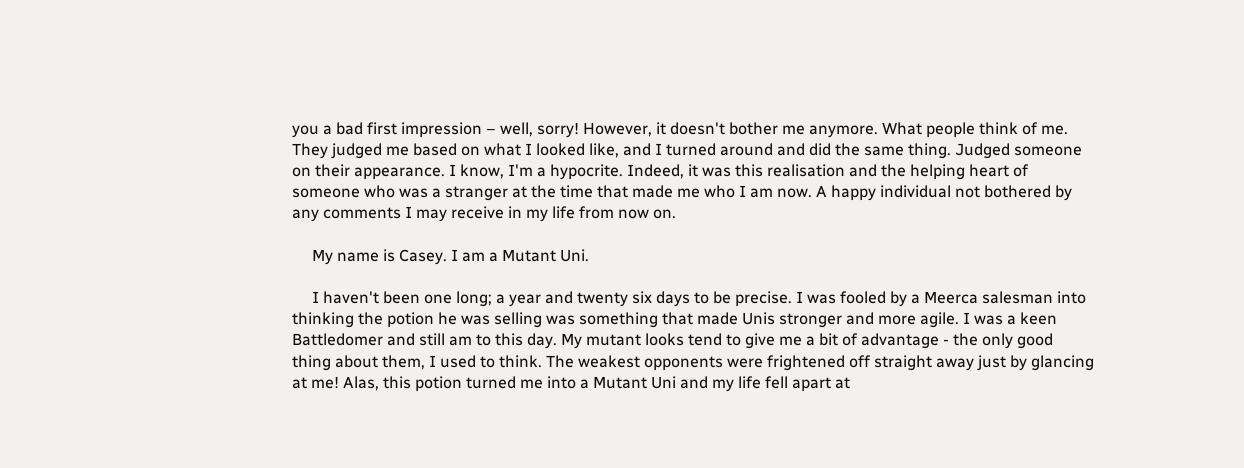you a bad first impression – well, sorry! However, it doesn't bother me anymore. What people think of me. They judged me based on what I looked like, and I turned around and did the same thing. Judged someone on their appearance. I know, I'm a hypocrite. Indeed, it was this realisation and the helping heart of someone who was a stranger at the time that made me who I am now. A happy individual not bothered by any comments I may receive in my life from now on.

     My name is Casey. I am a Mutant Uni.

     I haven't been one long; a year and twenty six days to be precise. I was fooled by a Meerca salesman into thinking the potion he was selling was something that made Unis stronger and more agile. I was a keen Battledomer and still am to this day. My mutant looks tend to give me a bit of advantage - the only good thing about them, I used to think. The weakest opponents were frightened off straight away just by glancing at me! Alas, this potion turned me into a Mutant Uni and my life fell apart at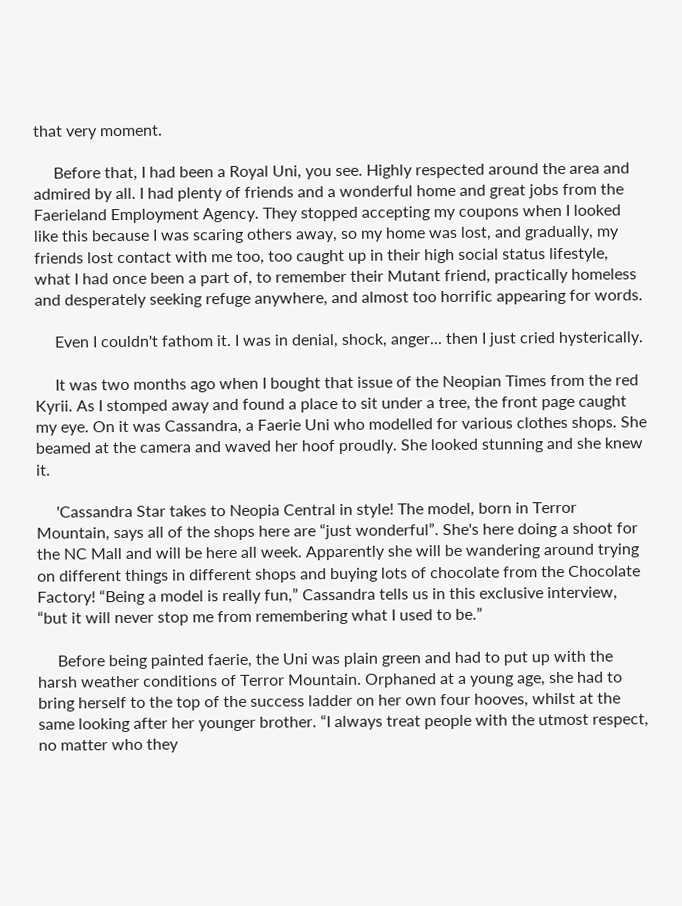that very moment.

     Before that, I had been a Royal Uni, you see. Highly respected around the area and admired by all. I had plenty of friends and a wonderful home and great jobs from the Faerieland Employment Agency. They stopped accepting my coupons when I looked like this because I was scaring others away, so my home was lost, and gradually, my friends lost contact with me too, too caught up in their high social status lifestyle, what I had once been a part of, to remember their Mutant friend, practically homeless and desperately seeking refuge anywhere, and almost too horrific appearing for words.

     Even I couldn't fathom it. I was in denial, shock, anger... then I just cried hysterically.

     It was two months ago when I bought that issue of the Neopian Times from the red Kyrii. As I stomped away and found a place to sit under a tree, the front page caught my eye. On it was Cassandra, a Faerie Uni who modelled for various clothes shops. She beamed at the camera and waved her hoof proudly. She looked stunning and she knew it.

     'Cassandra Star takes to Neopia Central in style! The model, born in Terror Mountain, says all of the shops here are “just wonderful”. She's here doing a shoot for the NC Mall and will be here all week. Apparently she will be wandering around trying on different things in different shops and buying lots of chocolate from the Chocolate Factory! “Being a model is really fun,” Cassandra tells us in this exclusive interview, “but it will never stop me from remembering what I used to be.”

     Before being painted faerie, the Uni was plain green and had to put up with the harsh weather conditions of Terror Mountain. Orphaned at a young age, she had to bring herself to the top of the success ladder on her own four hooves, whilst at the same looking after her younger brother. “I always treat people with the utmost respect, no matter who they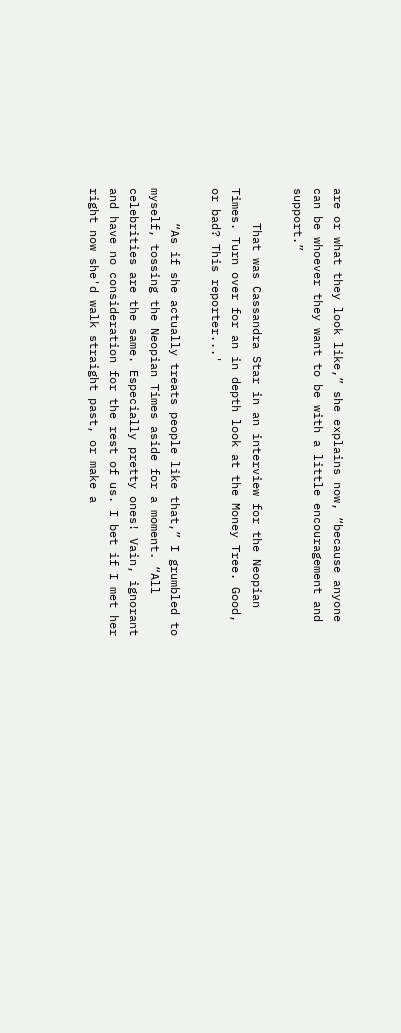are or what they look like,” she explains now, “because anyone can be whoever they want to be with a little encouragement and support.”

     That was Cassandra Star in an interview for the Neopian Times. Turn over for an in depth look at the Money Tree. Good, or bad? This reporter...'

     “As if she actually treats people like that,” I grumbled to myself, tossing the Neopian Times aside for a moment. “All celebrities are the same. Especially pretty ones! Vain, ignorant and have no consideration for the rest of us. I bet if I met her right now she'd walk straight past, or make a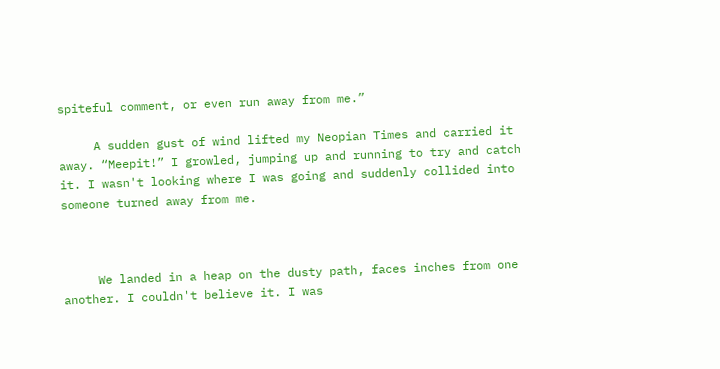spiteful comment, or even run away from me.”

     A sudden gust of wind lifted my Neopian Times and carried it away. “Meepit!” I growled, jumping up and running to try and catch it. I wasn't looking where I was going and suddenly collided into someone turned away from me.



     We landed in a heap on the dusty path, faces inches from one another. I couldn't believe it. I was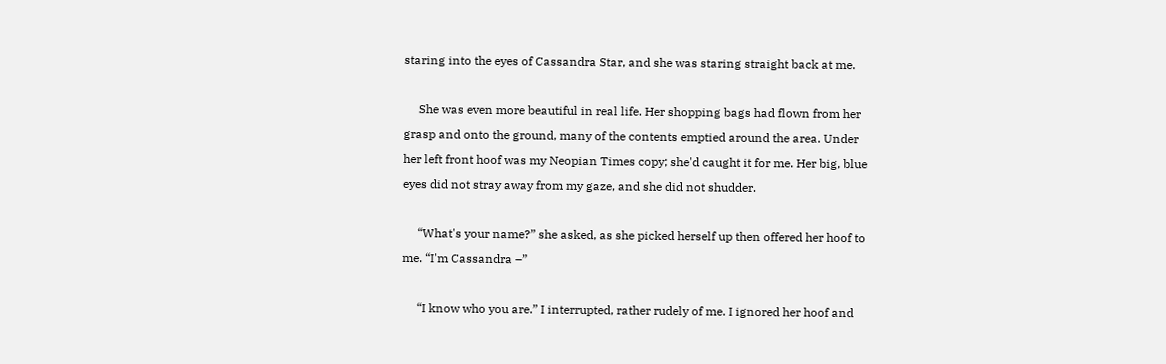staring into the eyes of Cassandra Star, and she was staring straight back at me.

     She was even more beautiful in real life. Her shopping bags had flown from her grasp and onto the ground, many of the contents emptied around the area. Under her left front hoof was my Neopian Times copy; she'd caught it for me. Her big, blue eyes did not stray away from my gaze, and she did not shudder.

     “What's your name?” she asked, as she picked herself up then offered her hoof to me. “I'm Cassandra –”

     “I know who you are.” I interrupted, rather rudely of me. I ignored her hoof and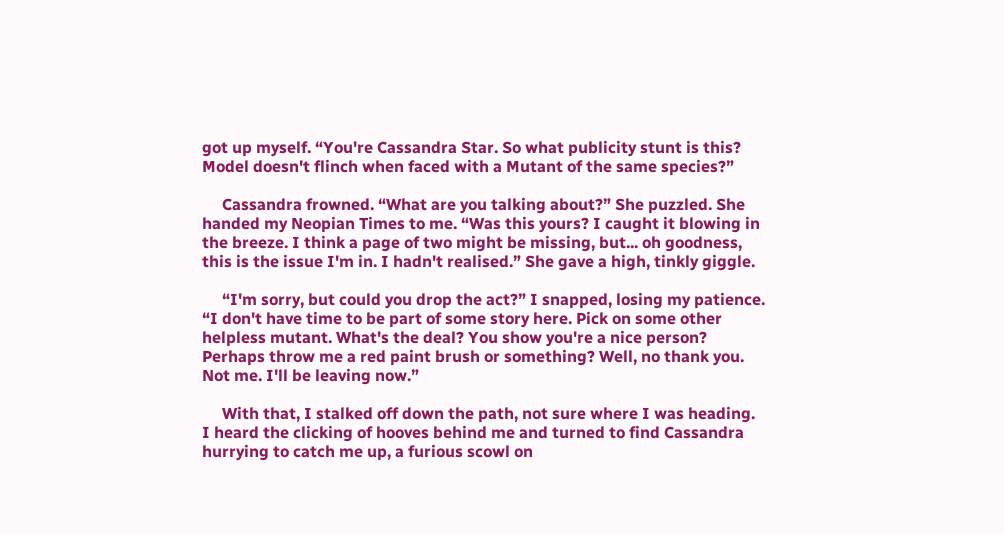got up myself. “You're Cassandra Star. So what publicity stunt is this? Model doesn't flinch when faced with a Mutant of the same species?”

     Cassandra frowned. “What are you talking about?” She puzzled. She handed my Neopian Times to me. “Was this yours? I caught it blowing in the breeze. I think a page of two might be missing, but... oh goodness, this is the issue I'm in. I hadn't realised.” She gave a high, tinkly giggle.

     “I'm sorry, but could you drop the act?” I snapped, losing my patience. “I don't have time to be part of some story here. Pick on some other helpless mutant. What's the deal? You show you're a nice person? Perhaps throw me a red paint brush or something? Well, no thank you. Not me. I'll be leaving now.”

     With that, I stalked off down the path, not sure where I was heading. I heard the clicking of hooves behind me and turned to find Cassandra hurrying to catch me up, a furious scowl on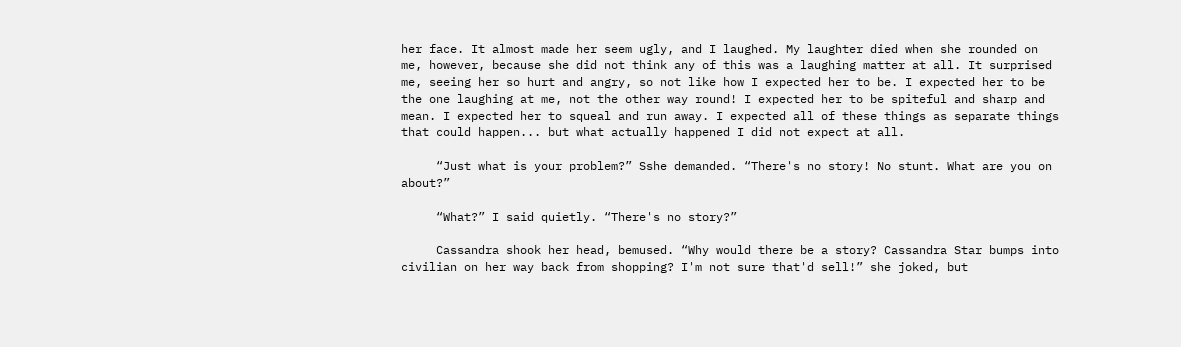her face. It almost made her seem ugly, and I laughed. My laughter died when she rounded on me, however, because she did not think any of this was a laughing matter at all. It surprised me, seeing her so hurt and angry, so not like how I expected her to be. I expected her to be the one laughing at me, not the other way round! I expected her to be spiteful and sharp and mean. I expected her to squeal and run away. I expected all of these things as separate things that could happen... but what actually happened I did not expect at all.

     “Just what is your problem?” Sshe demanded. “There's no story! No stunt. What are you on about?”

     “What?” I said quietly. “There's no story?”

     Cassandra shook her head, bemused. “Why would there be a story? Cassandra Star bumps into civilian on her way back from shopping? I'm not sure that'd sell!” she joked, but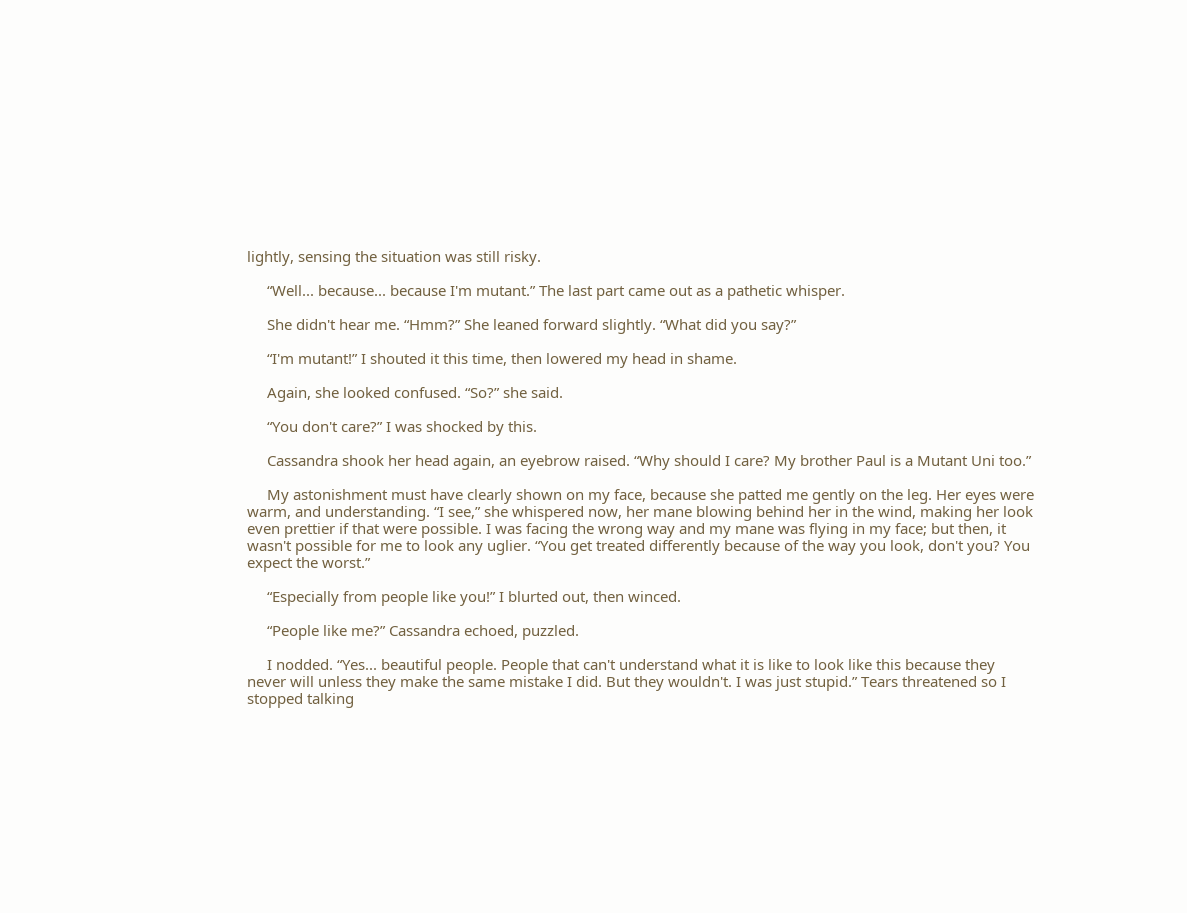lightly, sensing the situation was still risky.

     “Well... because... because I'm mutant.” The last part came out as a pathetic whisper.

     She didn't hear me. “Hmm?” She leaned forward slightly. “What did you say?”

     “I'm mutant!” I shouted it this time, then lowered my head in shame.

     Again, she looked confused. “So?” she said.

     “You don't care?” I was shocked by this.

     Cassandra shook her head again, an eyebrow raised. “Why should I care? My brother Paul is a Mutant Uni too.”

     My astonishment must have clearly shown on my face, because she patted me gently on the leg. Her eyes were warm, and understanding. “I see,” she whispered now, her mane blowing behind her in the wind, making her look even prettier if that were possible. I was facing the wrong way and my mane was flying in my face; but then, it wasn't possible for me to look any uglier. “You get treated differently because of the way you look, don't you? You expect the worst.”

     “Especially from people like you!” I blurted out, then winced.

     “People like me?” Cassandra echoed, puzzled.

     I nodded. “Yes... beautiful people. People that can't understand what it is like to look like this because they never will unless they make the same mistake I did. But they wouldn't. I was just stupid.” Tears threatened so I stopped talking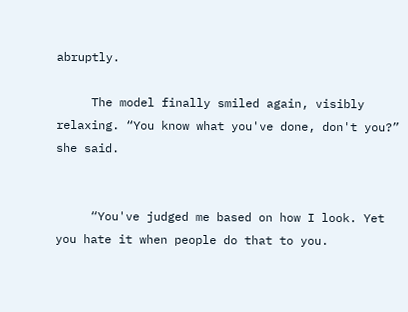abruptly.

     The model finally smiled again, visibly relaxing. “You know what you've done, don't you?” she said.


     “You've judged me based on how I look. Yet you hate it when people do that to you.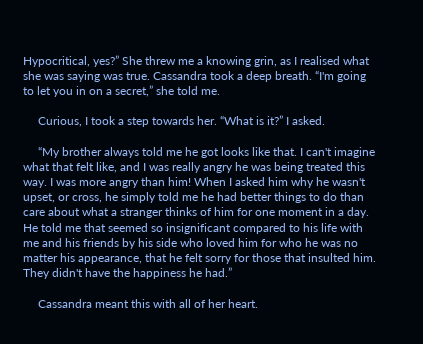Hypocritical, yes?” She threw me a knowing grin, as I realised what she was saying was true. Cassandra took a deep breath. “I'm going to let you in on a secret,” she told me.

     Curious, I took a step towards her. “What is it?” I asked.

     “My brother always told me he got looks like that. I can't imagine what that felt like, and I was really angry he was being treated this way. I was more angry than him! When I asked him why he wasn't upset, or cross, he simply told me he had better things to do than care about what a stranger thinks of him for one moment in a day. He told me that seemed so insignificant compared to his life with me and his friends by his side who loved him for who he was no matter his appearance, that he felt sorry for those that insulted him. They didn't have the happiness he had.”

     Cassandra meant this with all of her heart.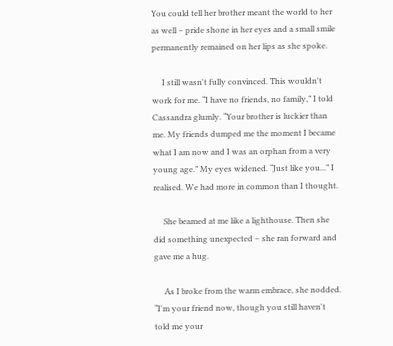You could tell her brother meant the world to her as well – pride shone in her eyes and a small smile permanently remained on her lips as she spoke.

     I still wasn't fully convinced. This wouldn't work for me. “I have no friends, no family,” I told Cassandra glumly. “Your brother is luckier than me. My friends dumped me the moment I became what I am now and I was an orphan from a very young age.” My eyes widened. “Just like you...” I realised. We had more in common than I thought.

     She beamed at me like a lighthouse. Then she did something unexpected – she ran forward and gave me a hug.

     As I broke from the warm embrace, she nodded. “I'm your friend now, though you still haven't told me your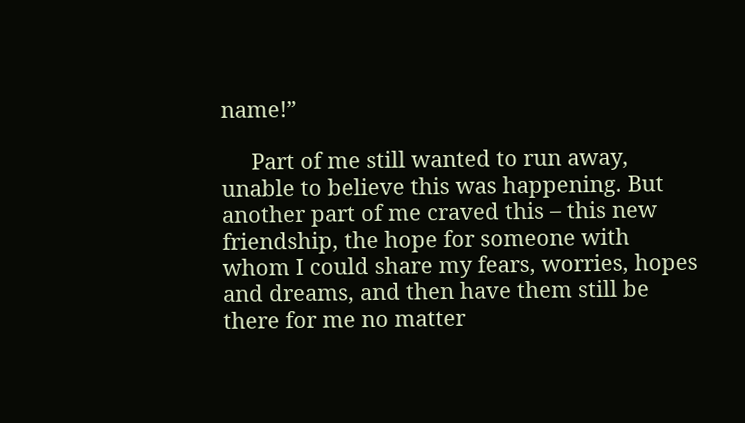name!”

     Part of me still wanted to run away, unable to believe this was happening. But another part of me craved this – this new friendship, the hope for someone with whom I could share my fears, worries, hopes and dreams, and then have them still be there for me no matter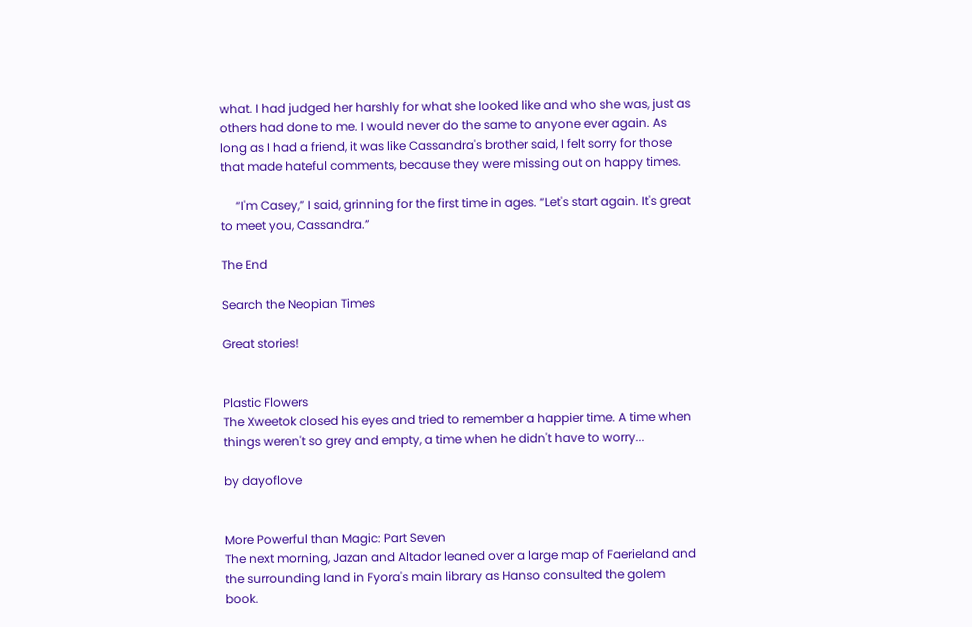what. I had judged her harshly for what she looked like and who she was, just as others had done to me. I would never do the same to anyone ever again. As long as I had a friend, it was like Cassandra's brother said, I felt sorry for those that made hateful comments, because they were missing out on happy times.

     “I'm Casey,” I said, grinning for the first time in ages. “Let's start again. It's great to meet you, Cassandra.”

The End

Search the Neopian Times

Great stories!


Plastic Flowers
The Xweetok closed his eyes and tried to remember a happier time. A time when things weren't so grey and empty, a time when he didn't have to worry...

by dayoflove


More Powerful than Magic: Part Seven
The next morning, Jazan and Altador leaned over a large map of Faerieland and the surrounding land in Fyora's main library as Hanso consulted the golem book.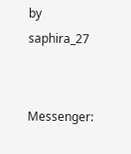by saphira_27


Messenger: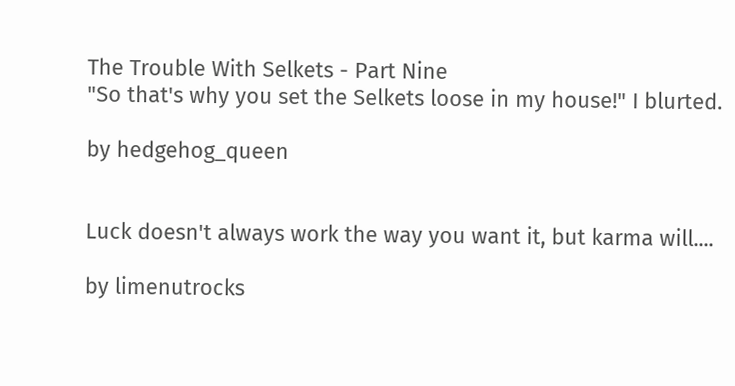The Trouble With Selkets - Part Nine
"So that's why you set the Selkets loose in my house!" I blurted.

by hedgehog_queen


Luck doesn't always work the way you want it, but karma will....

by limenutrocks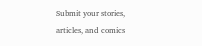Submit your stories, articles, and comics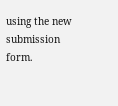using the new submission form.